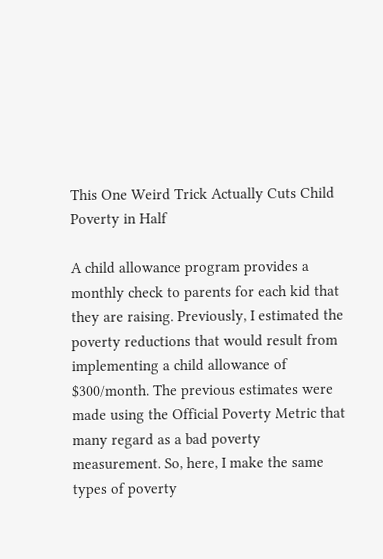This One Weird Trick Actually Cuts Child Poverty in Half

A child allowance program provides a monthly check to parents for each kid that they are raising. Previously, I estimated the poverty reductions that would result from implementing a child allowance of $300/month. The previous estimates were made using the Official Poverty Metric that many regard as a bad poverty measurement. So, here, I make the same types of poverty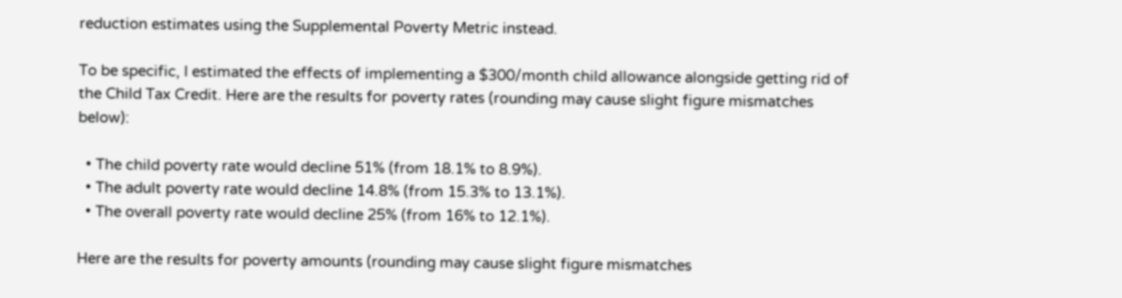reduction estimates using the Supplemental Poverty Metric instead.

To be specific, I estimated the effects of implementing a $300/month child allowance alongside getting rid of the Child Tax Credit. Here are the results for poverty rates (rounding may cause slight figure mismatches below):

  • The child poverty rate would decline 51% (from 18.1% to 8.9%).
  • The adult poverty rate would decline 14.8% (from 15.3% to 13.1%).
  • The overall poverty rate would decline 25% (from 16% to 12.1%).

Here are the results for poverty amounts (rounding may cause slight figure mismatches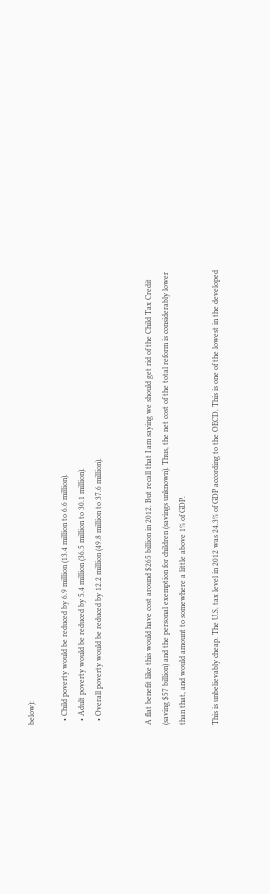below):

  • Child poverty would be reduced by 6.9 million (13.4 million to 6.6 million).
  • Adult poverty would be reduced by 5.4 million (36.5 million to 30.1 million).
  • Overall poverty would be reduced by 12.2 million (49.8 million to 37.6 million).


A flat benefit like this would have cost around $265 billion in 2012. But recall that I am saying we should get rid of the Child Tax Credit (saving $57 billion) and the personal exemption for children (savings unknown). Thus, the net cost of the total reform is considerably lower than that, and would amount to somewhere a little above 1% of GDP.

This is unbelievably cheap. The U.S. tax level in 2012 was 24.3% of GDP according to the OECD. This is one of the lowest in the developed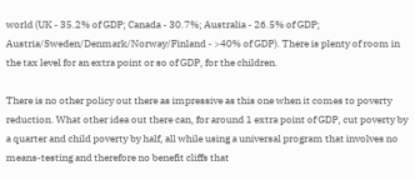world (UK - 35.2% of GDP; Canada - 30.7%; Australia - 26.5% of GDP; Austria/Sweden/Denmark/Norway/Finland - >40% of GDP). There is plenty of room in the tax level for an extra point or so of GDP, for the children.

There is no other policy out there as impressive as this one when it comes to poverty reduction. What other idea out there can, for around 1 extra point of GDP, cut poverty by a quarter and child poverty by half, all while using a universal program that involves no means-testing and therefore no benefit cliffs that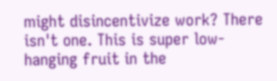might disincentivize work? There isn't one. This is super low-hanging fruit in the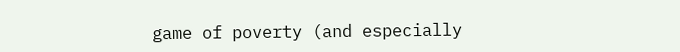game of poverty (and especially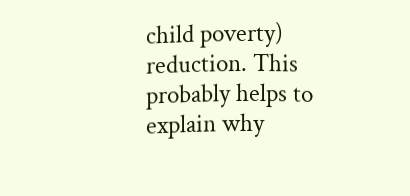child poverty) reduction. This probably helps to explain why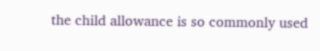the child allowance is so commonly used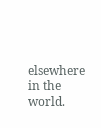elsewhere in the world.